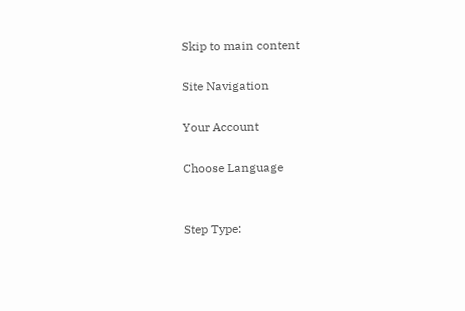Skip to main content

Site Navigation

Your Account

Choose Language


Step Type: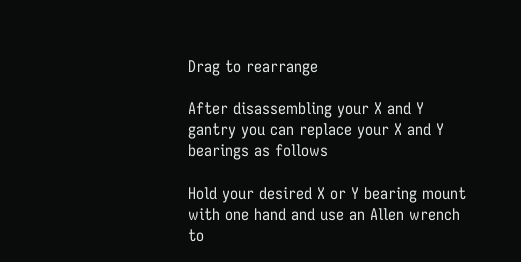Drag to rearrange

After disassembling your X and Y gantry you can replace your X and Y bearings as follows

Hold your desired X or Y bearing mount with one hand and use an Allen wrench to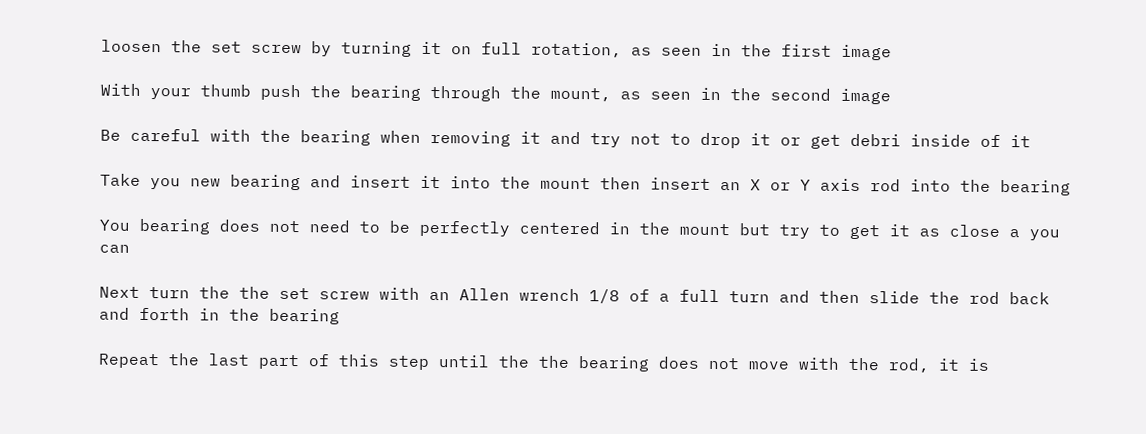loosen the set screw by turning it on full rotation, as seen in the first image

With your thumb push the bearing through the mount, as seen in the second image

Be careful with the bearing when removing it and try not to drop it or get debri inside of it

Take you new bearing and insert it into the mount then insert an X or Y axis rod into the bearing

You bearing does not need to be perfectly centered in the mount but try to get it as close a you can

Next turn the the set screw with an Allen wrench 1/8 of a full turn and then slide the rod back and forth in the bearing

Repeat the last part of this step until the the bearing does not move with the rod, it is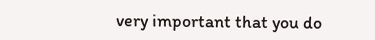very important that you do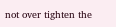not over tighten the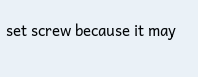set screw because it may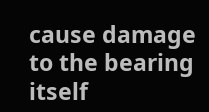cause damage to the bearing itself